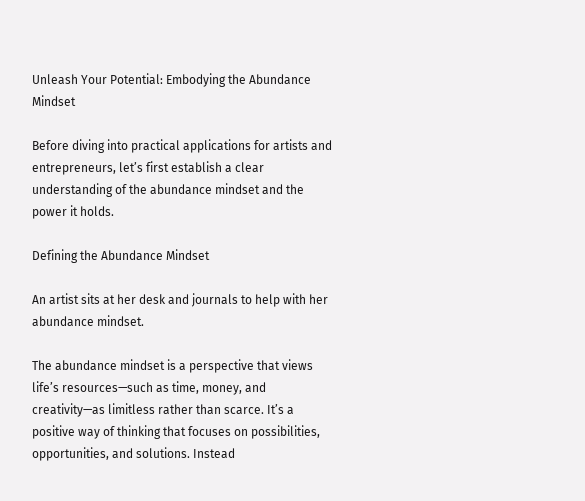Unleash Your Potential: Embodying the Abundance Mindset

Before diving into practical applications for artists and entrepreneurs, let’s first establish a clear understanding of the abundance mindset and the power it holds.

Defining the Abundance Mindset

An artist sits at her desk and journals to help with her abundance mindset.

The abundance mindset is a perspective that views life’s resources—such as time, money, and creativity—as limitless rather than scarce. It’s a positive way of thinking that focuses on possibilities, opportunities, and solutions. Instead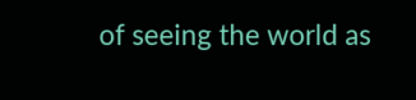of seeing the world as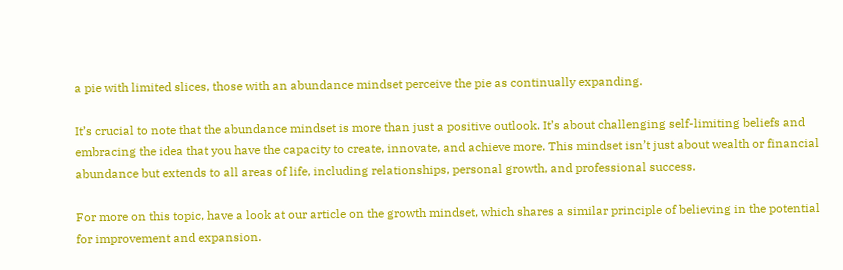a pie with limited slices, those with an abundance mindset perceive the pie as continually expanding.

It’s crucial to note that the abundance mindset is more than just a positive outlook. It’s about challenging self-limiting beliefs and embracing the idea that you have the capacity to create, innovate, and achieve more. This mindset isn’t just about wealth or financial abundance but extends to all areas of life, including relationships, personal growth, and professional success.

For more on this topic, have a look at our article on the growth mindset, which shares a similar principle of believing in the potential for improvement and expansion.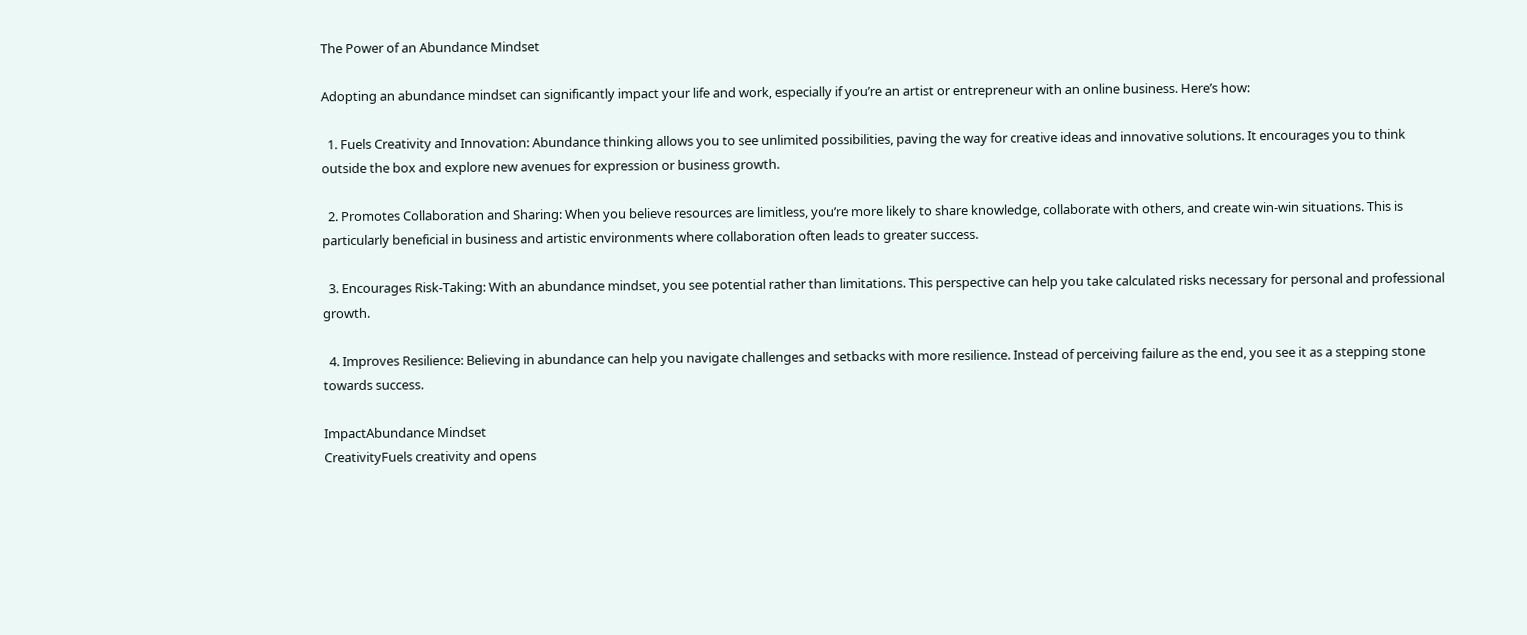The Power of an Abundance Mindset

Adopting an abundance mindset can significantly impact your life and work, especially if you’re an artist or entrepreneur with an online business. Here’s how:

  1. Fuels Creativity and Innovation: Abundance thinking allows you to see unlimited possibilities, paving the way for creative ideas and innovative solutions. It encourages you to think outside the box and explore new avenues for expression or business growth.

  2. Promotes Collaboration and Sharing: When you believe resources are limitless, you’re more likely to share knowledge, collaborate with others, and create win-win situations. This is particularly beneficial in business and artistic environments where collaboration often leads to greater success.

  3. Encourages Risk-Taking: With an abundance mindset, you see potential rather than limitations. This perspective can help you take calculated risks necessary for personal and professional growth.

  4. Improves Resilience: Believing in abundance can help you navigate challenges and setbacks with more resilience. Instead of perceiving failure as the end, you see it as a stepping stone towards success.

ImpactAbundance Mindset
CreativityFuels creativity and opens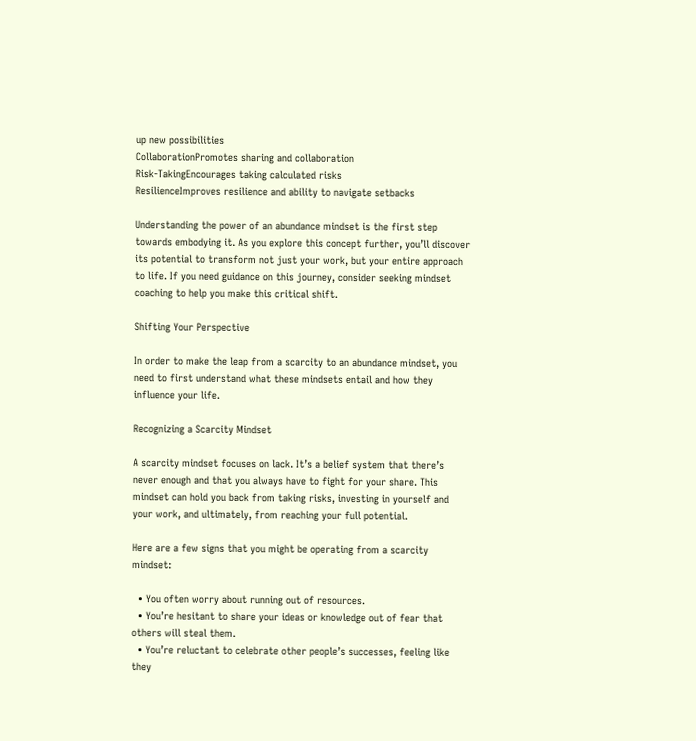up new possibilities
CollaborationPromotes sharing and collaboration
Risk-TakingEncourages taking calculated risks
ResilienceImproves resilience and ability to navigate setbacks

Understanding the power of an abundance mindset is the first step towards embodying it. As you explore this concept further, you’ll discover its potential to transform not just your work, but your entire approach to life. If you need guidance on this journey, consider seeking mindset coaching to help you make this critical shift.

Shifting Your Perspective

In order to make the leap from a scarcity to an abundance mindset, you need to first understand what these mindsets entail and how they influence your life.

Recognizing a Scarcity Mindset

A scarcity mindset focuses on lack. It’s a belief system that there’s never enough and that you always have to fight for your share. This mindset can hold you back from taking risks, investing in yourself and your work, and ultimately, from reaching your full potential.

Here are a few signs that you might be operating from a scarcity mindset:

  • You often worry about running out of resources.
  • You’re hesitant to share your ideas or knowledge out of fear that others will steal them.
  • You’re reluctant to celebrate other people’s successes, feeling like they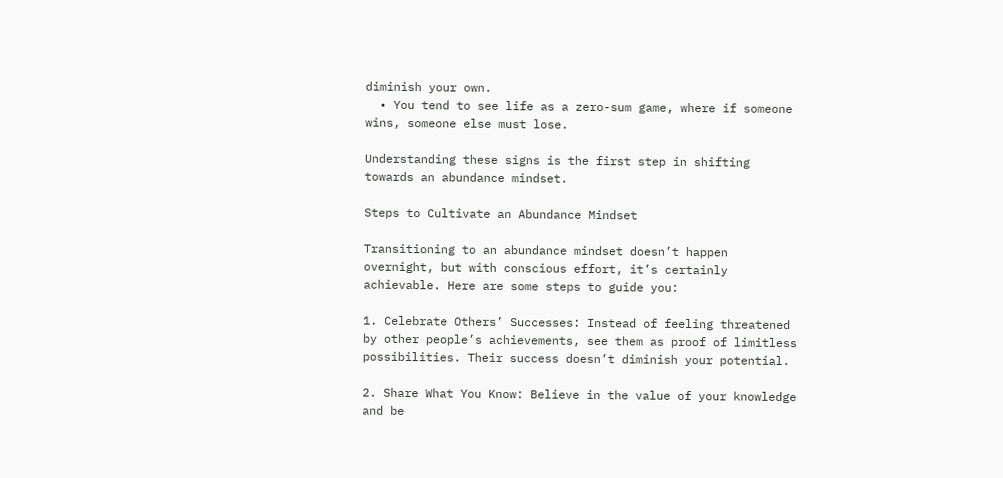diminish your own.
  • You tend to see life as a zero-sum game, where if someone wins, someone else must lose.

Understanding these signs is the first step in shifting towards an abundance mindset.

Steps to Cultivate an Abundance Mindset

Transitioning to an abundance mindset doesn’t happen overnight, but with conscious effort, it’s certainly achievable. Here are some steps to guide you:

1. Celebrate Others’ Successes: Instead of feeling threatened by other people’s achievements, see them as proof of limitless possibilities. Their success doesn’t diminish your potential.

2. Share What You Know: Believe in the value of your knowledge and be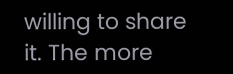willing to share it. The more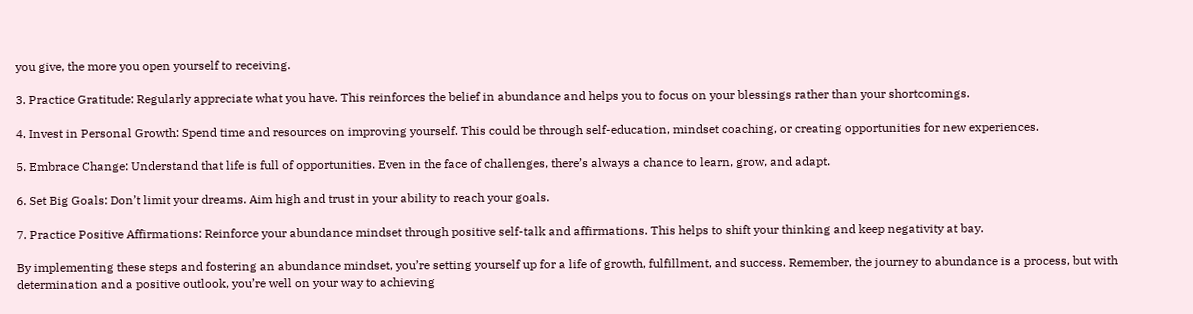you give, the more you open yourself to receiving.

3. Practice Gratitude: Regularly appreciate what you have. This reinforces the belief in abundance and helps you to focus on your blessings rather than your shortcomings.

4. Invest in Personal Growth: Spend time and resources on improving yourself. This could be through self-education, mindset coaching, or creating opportunities for new experiences.

5. Embrace Change: Understand that life is full of opportunities. Even in the face of challenges, there’s always a chance to learn, grow, and adapt.

6. Set Big Goals: Don’t limit your dreams. Aim high and trust in your ability to reach your goals.

7. Practice Positive Affirmations: Reinforce your abundance mindset through positive self-talk and affirmations. This helps to shift your thinking and keep negativity at bay.

By implementing these steps and fostering an abundance mindset, you’re setting yourself up for a life of growth, fulfillment, and success. Remember, the journey to abundance is a process, but with determination and a positive outlook, you’re well on your way to achieving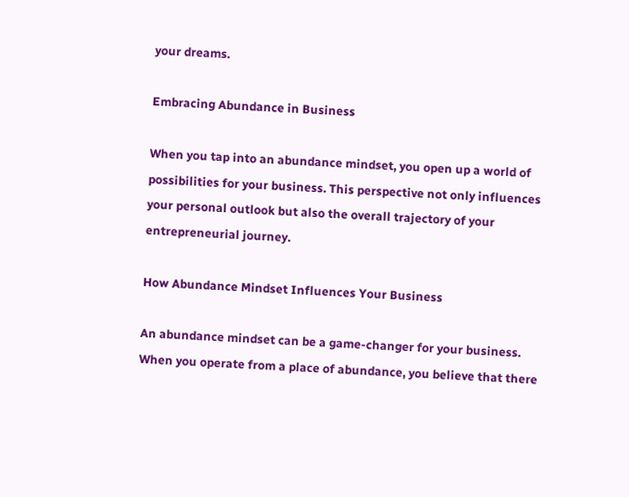your dreams.

Embracing Abundance in Business

When you tap into an abundance mindset, you open up a world of possibilities for your business. This perspective not only influences your personal outlook but also the overall trajectory of your entrepreneurial journey.

How Abundance Mindset Influences Your Business

An abundance mindset can be a game-changer for your business. When you operate from a place of abundance, you believe that there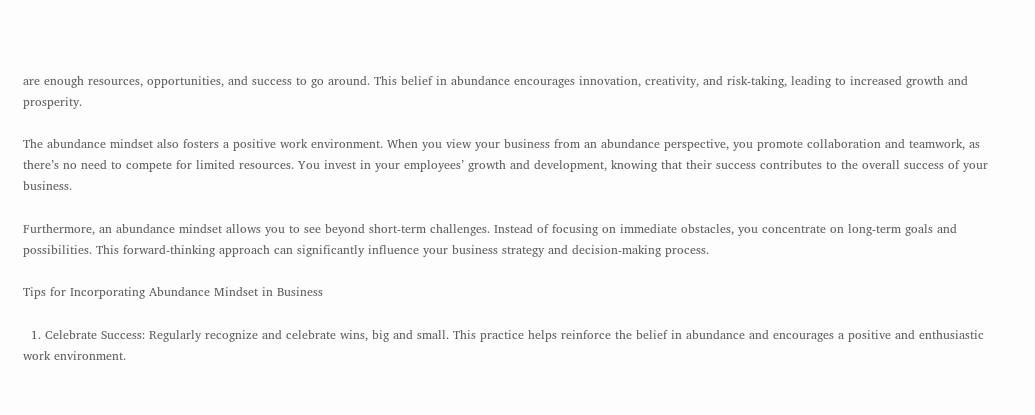are enough resources, opportunities, and success to go around. This belief in abundance encourages innovation, creativity, and risk-taking, leading to increased growth and prosperity.

The abundance mindset also fosters a positive work environment. When you view your business from an abundance perspective, you promote collaboration and teamwork, as there’s no need to compete for limited resources. You invest in your employees’ growth and development, knowing that their success contributes to the overall success of your business.

Furthermore, an abundance mindset allows you to see beyond short-term challenges. Instead of focusing on immediate obstacles, you concentrate on long-term goals and possibilities. This forward-thinking approach can significantly influence your business strategy and decision-making process.

Tips for Incorporating Abundance Mindset in Business

  1. Celebrate Success: Regularly recognize and celebrate wins, big and small. This practice helps reinforce the belief in abundance and encourages a positive and enthusiastic work environment.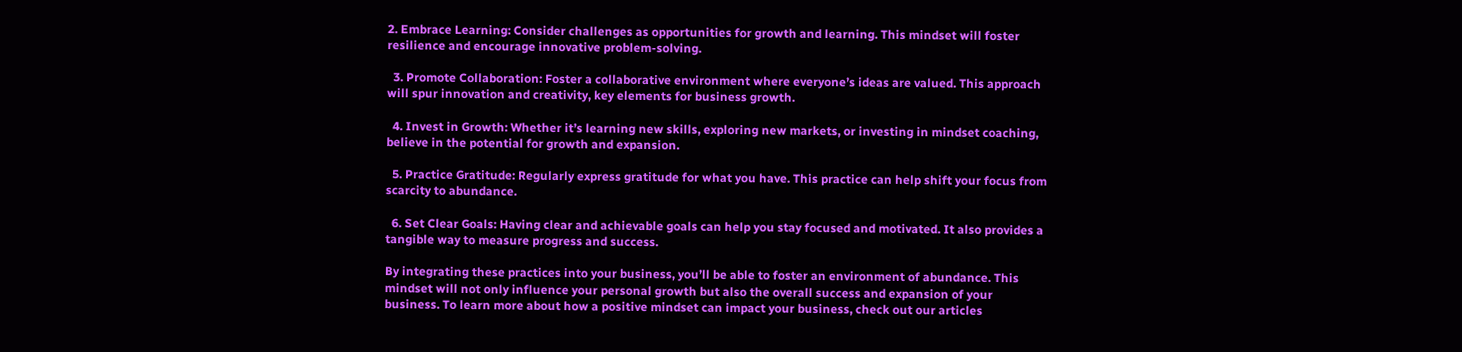2. Embrace Learning: Consider challenges as opportunities for growth and learning. This mindset will foster resilience and encourage innovative problem-solving.

  3. Promote Collaboration: Foster a collaborative environment where everyone’s ideas are valued. This approach will spur innovation and creativity, key elements for business growth.

  4. Invest in Growth: Whether it’s learning new skills, exploring new markets, or investing in mindset coaching, believe in the potential for growth and expansion.

  5. Practice Gratitude: Regularly express gratitude for what you have. This practice can help shift your focus from scarcity to abundance.

  6. Set Clear Goals: Having clear and achievable goals can help you stay focused and motivated. It also provides a tangible way to measure progress and success.

By integrating these practices into your business, you’ll be able to foster an environment of abundance. This mindset will not only influence your personal growth but also the overall success and expansion of your business. To learn more about how a positive mindset can impact your business, check out our articles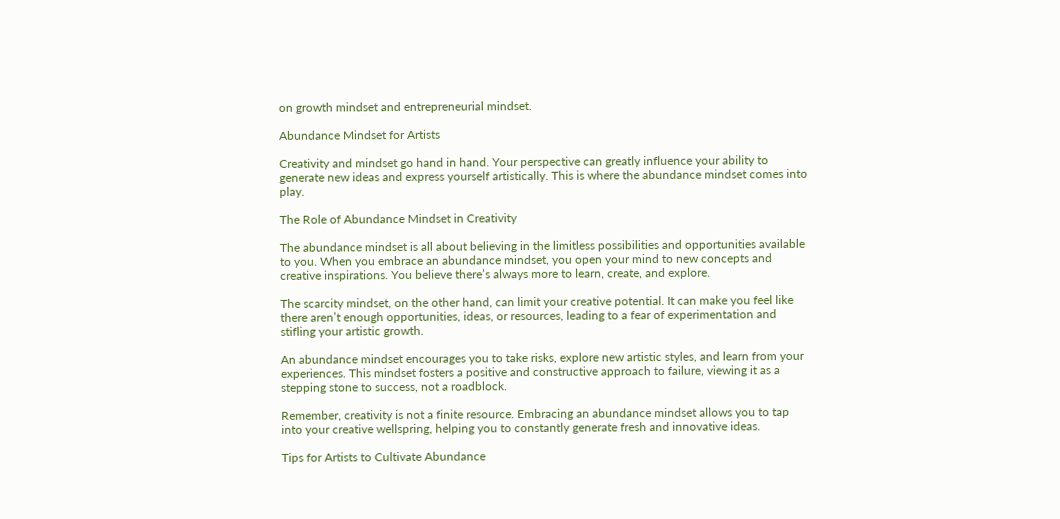on growth mindset and entrepreneurial mindset.

Abundance Mindset for Artists

Creativity and mindset go hand in hand. Your perspective can greatly influence your ability to generate new ideas and express yourself artistically. This is where the abundance mindset comes into play.

The Role of Abundance Mindset in Creativity

The abundance mindset is all about believing in the limitless possibilities and opportunities available to you. When you embrace an abundance mindset, you open your mind to new concepts and creative inspirations. You believe there’s always more to learn, create, and explore.

The scarcity mindset, on the other hand, can limit your creative potential. It can make you feel like there aren’t enough opportunities, ideas, or resources, leading to a fear of experimentation and stifling your artistic growth.

An abundance mindset encourages you to take risks, explore new artistic styles, and learn from your experiences. This mindset fosters a positive and constructive approach to failure, viewing it as a stepping stone to success, not a roadblock.

Remember, creativity is not a finite resource. Embracing an abundance mindset allows you to tap into your creative wellspring, helping you to constantly generate fresh and innovative ideas.

Tips for Artists to Cultivate Abundance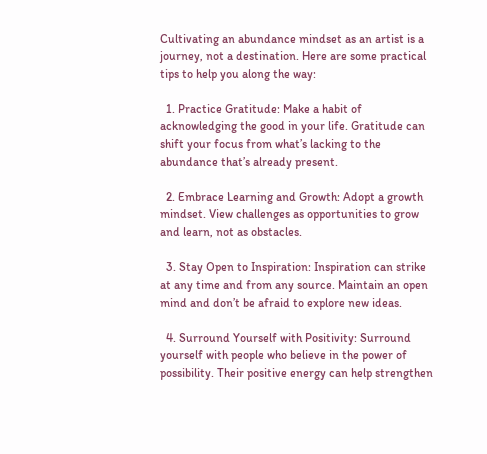Cultivating an abundance mindset as an artist is a journey, not a destination. Here are some practical tips to help you along the way:

  1. Practice Gratitude: Make a habit of acknowledging the good in your life. Gratitude can shift your focus from what’s lacking to the abundance that’s already present.

  2. Embrace Learning and Growth: Adopt a growth mindset. View challenges as opportunities to grow and learn, not as obstacles.

  3. Stay Open to Inspiration: Inspiration can strike at any time and from any source. Maintain an open mind and don’t be afraid to explore new ideas.

  4. Surround Yourself with Positivity: Surround yourself with people who believe in the power of possibility. Their positive energy can help strengthen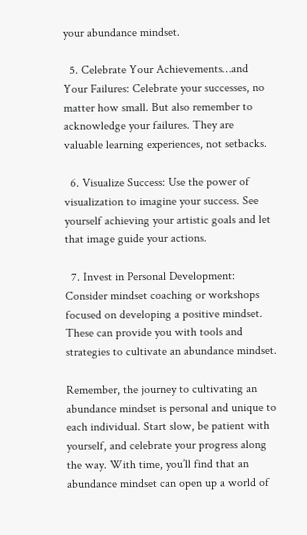your abundance mindset.

  5. Celebrate Your Achievements…and Your Failures: Celebrate your successes, no matter how small. But also remember to acknowledge your failures. They are valuable learning experiences, not setbacks.

  6. Visualize Success: Use the power of visualization to imagine your success. See yourself achieving your artistic goals and let that image guide your actions.

  7. Invest in Personal Development: Consider mindset coaching or workshops focused on developing a positive mindset. These can provide you with tools and strategies to cultivate an abundance mindset.

Remember, the journey to cultivating an abundance mindset is personal and unique to each individual. Start slow, be patient with yourself, and celebrate your progress along the way. With time, you’ll find that an abundance mindset can open up a world of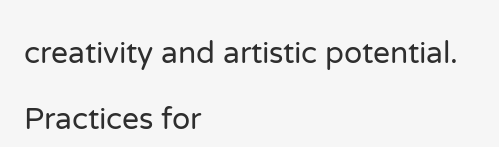creativity and artistic potential.

Practices for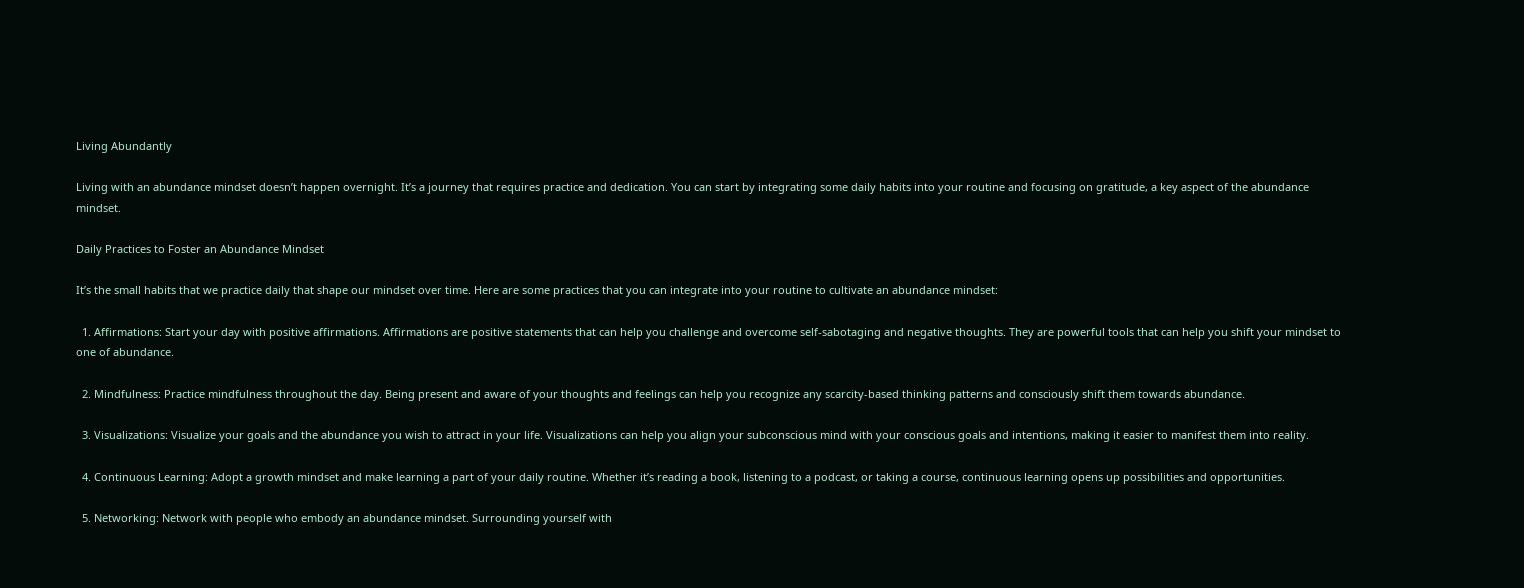Living Abundantly

Living with an abundance mindset doesn’t happen overnight. It’s a journey that requires practice and dedication. You can start by integrating some daily habits into your routine and focusing on gratitude, a key aspect of the abundance mindset.

Daily Practices to Foster an Abundance Mindset

It’s the small habits that we practice daily that shape our mindset over time. Here are some practices that you can integrate into your routine to cultivate an abundance mindset:

  1. Affirmations: Start your day with positive affirmations. Affirmations are positive statements that can help you challenge and overcome self-sabotaging and negative thoughts. They are powerful tools that can help you shift your mindset to one of abundance.

  2. Mindfulness: Practice mindfulness throughout the day. Being present and aware of your thoughts and feelings can help you recognize any scarcity-based thinking patterns and consciously shift them towards abundance.

  3. Visualizations: Visualize your goals and the abundance you wish to attract in your life. Visualizations can help you align your subconscious mind with your conscious goals and intentions, making it easier to manifest them into reality.

  4. Continuous Learning: Adopt a growth mindset and make learning a part of your daily routine. Whether it’s reading a book, listening to a podcast, or taking a course, continuous learning opens up possibilities and opportunities.

  5. Networking: Network with people who embody an abundance mindset. Surrounding yourself with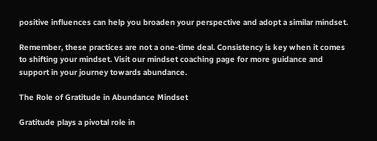positive influences can help you broaden your perspective and adopt a similar mindset.

Remember, these practices are not a one-time deal. Consistency is key when it comes to shifting your mindset. Visit our mindset coaching page for more guidance and support in your journey towards abundance.

The Role of Gratitude in Abundance Mindset

Gratitude plays a pivotal role in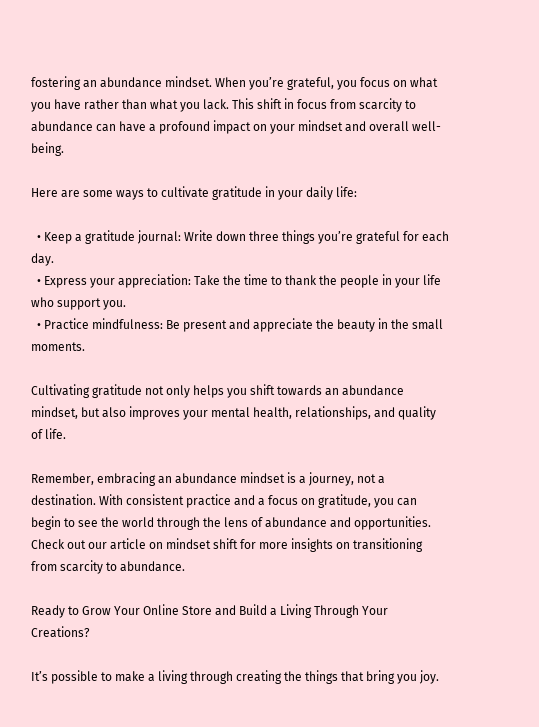fostering an abundance mindset. When you’re grateful, you focus on what you have rather than what you lack. This shift in focus from scarcity to abundance can have a profound impact on your mindset and overall well-being.

Here are some ways to cultivate gratitude in your daily life:

  • Keep a gratitude journal: Write down three things you’re grateful for each day.
  • Express your appreciation: Take the time to thank the people in your life who support you.
  • Practice mindfulness: Be present and appreciate the beauty in the small moments.

Cultivating gratitude not only helps you shift towards an abundance mindset, but also improves your mental health, relationships, and quality of life.

Remember, embracing an abundance mindset is a journey, not a destination. With consistent practice and a focus on gratitude, you can begin to see the world through the lens of abundance and opportunities. Check out our article on mindset shift for more insights on transitioning from scarcity to abundance.

Ready to Grow Your Online Store and Build a Living Through Your Creations?

It’s possible to make a living through creating the things that bring you joy.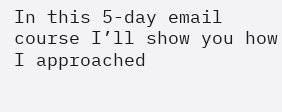In this 5-day email course I’ll show you how I approached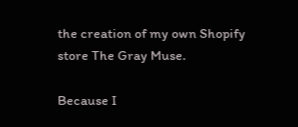the creation of my own Shopify store The Gray Muse.

Because I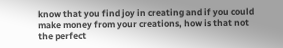know that you find joy in creating and if you could make money from your creations, how is that not the perfect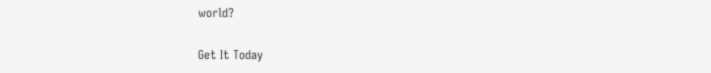world?

Get It Today